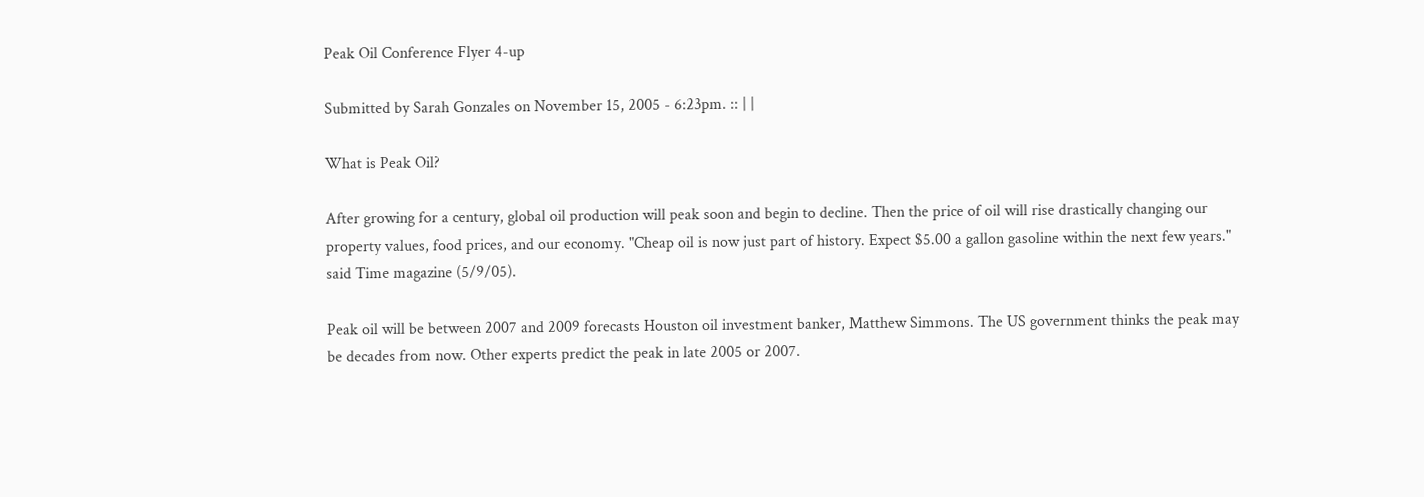Peak Oil Conference Flyer 4-up

Submitted by Sarah Gonzales on November 15, 2005 - 6:23pm. :: | |

What is Peak Oil?

After growing for a century, global oil production will peak soon and begin to decline. Then the price of oil will rise drastically changing our property values, food prices, and our economy. "Cheap oil is now just part of history. Expect $5.00 a gallon gasoline within the next few years." said Time magazine (5/9/05).

Peak oil will be between 2007 and 2009 forecasts Houston oil investment banker, Matthew Simmons. The US government thinks the peak may be decades from now. Other experts predict the peak in late 2005 or 2007.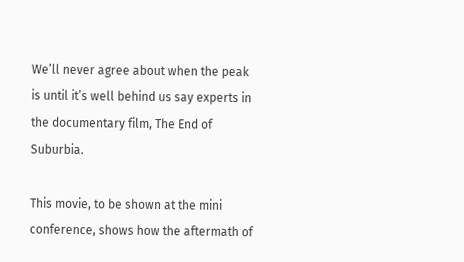We’ll never agree about when the peak is until it’s well behind us say experts in the documentary film, The End of Suburbia.

This movie, to be shown at the mini conference, shows how the aftermath of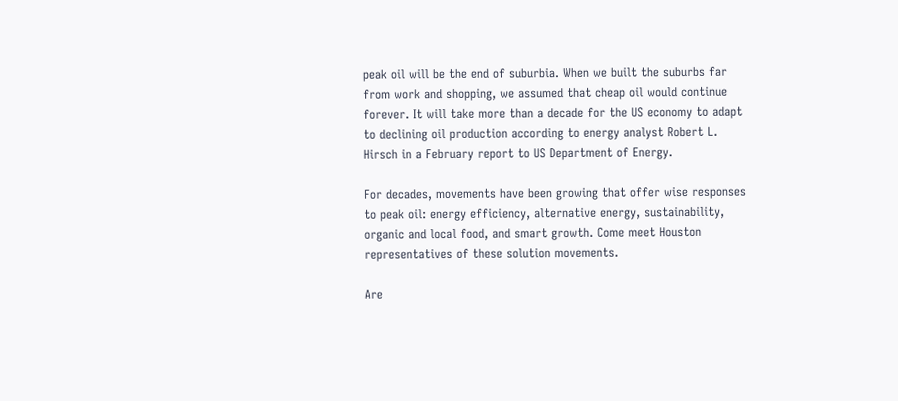peak oil will be the end of suburbia. When we built the suburbs far from work and shopping, we assumed that cheap oil would continue forever. It will take more than a decade for the US economy to adapt to declining oil production according to energy analyst Robert L. Hirsch in a February report to US Department of Energy.

For decades, movements have been growing that offer wise responses to peak oil: energy efficiency, alternative energy, sustainability, organic and local food, and smart growth. Come meet Houston representatives of these solution movements.

Are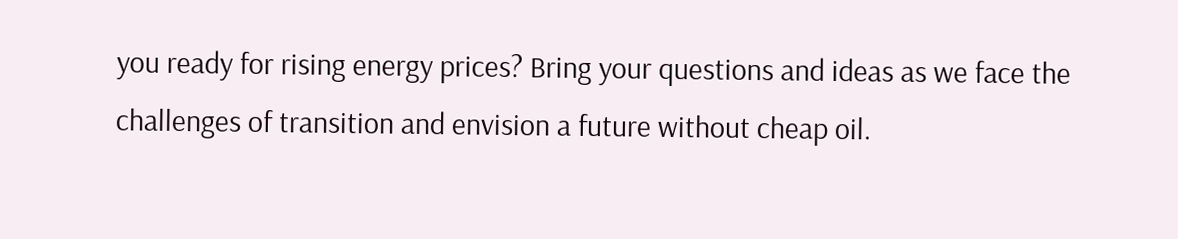you ready for rising energy prices? Bring your questions and ideas as we face the challenges of transition and envision a future without cheap oil.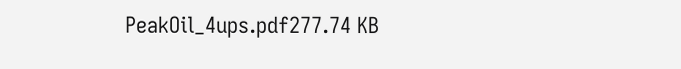PeakOil_4ups.pdf277.74 KB